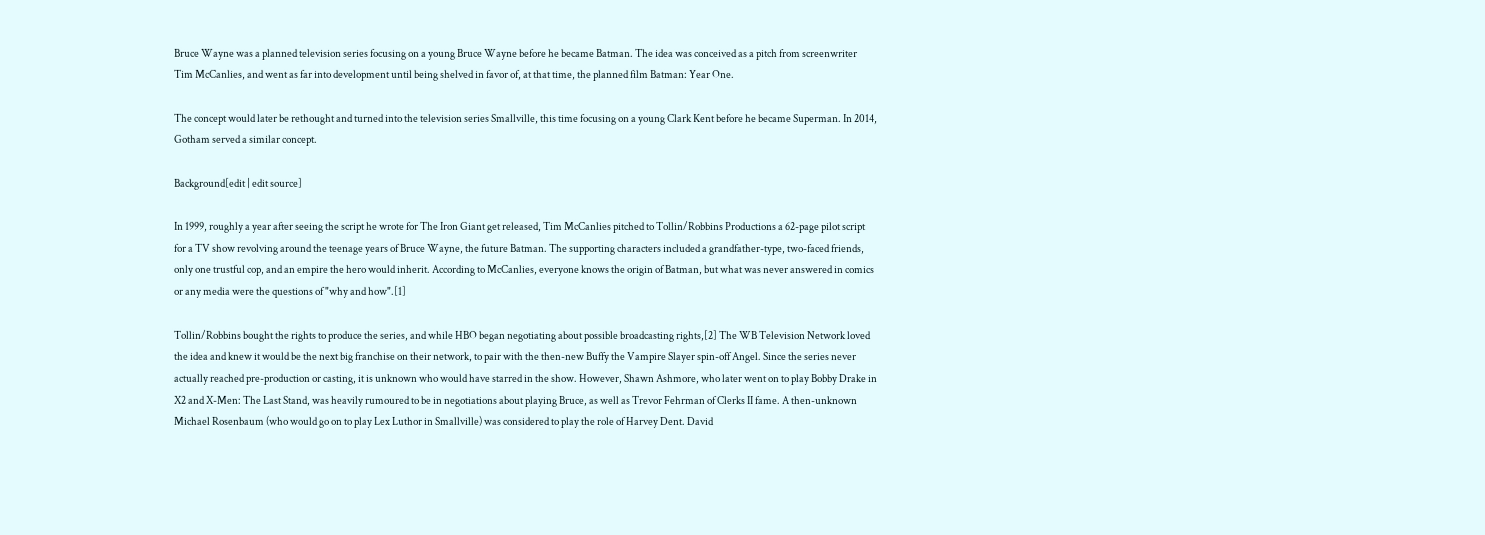Bruce Wayne was a planned television series focusing on a young Bruce Wayne before he became Batman. The idea was conceived as a pitch from screenwriter Tim McCanlies, and went as far into development until being shelved in favor of, at that time, the planned film Batman: Year One.

The concept would later be rethought and turned into the television series Smallville, this time focusing on a young Clark Kent before he became Superman. In 2014, Gotham served a similar concept.

Background[edit | edit source]

In 1999, roughly a year after seeing the script he wrote for The Iron Giant get released, Tim McCanlies pitched to Tollin/Robbins Productions a 62-page pilot script for a TV show revolving around the teenage years of Bruce Wayne, the future Batman. The supporting characters included a grandfather-type, two-faced friends, only one trustful cop, and an empire the hero would inherit. According to McCanlies, everyone knows the origin of Batman, but what was never answered in comics or any media were the questions of "why and how".[1]

Tollin/Robbins bought the rights to produce the series, and while HBO began negotiating about possible broadcasting rights,[2] The WB Television Network loved the idea and knew it would be the next big franchise on their network, to pair with the then-new Buffy the Vampire Slayer spin-off Angel. Since the series never actually reached pre-production or casting, it is unknown who would have starred in the show. However, Shawn Ashmore, who later went on to play Bobby Drake in X2 and X-Men: The Last Stand, was heavily rumoured to be in negotiations about playing Bruce, as well as Trevor Fehrman of Clerks II fame. A then-unknown Michael Rosenbaum (who would go on to play Lex Luthor in Smallville) was considered to play the role of Harvey Dent. David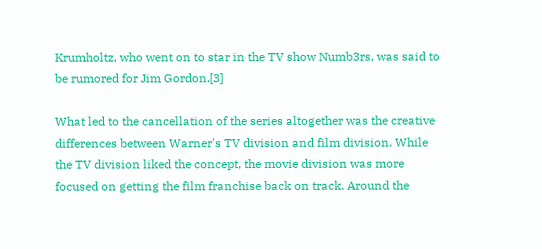Krumholtz, who went on to star in the TV show Numb3rs, was said to be rumored for Jim Gordon.[3]

What led to the cancellation of the series altogether was the creative differences between Warner's TV division and film division. While the TV division liked the concept, the movie division was more focused on getting the film franchise back on track. Around the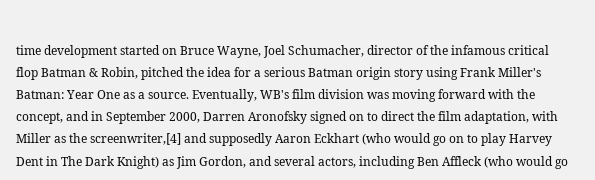time development started on Bruce Wayne, Joel Schumacher, director of the infamous critical flop Batman & Robin, pitched the idea for a serious Batman origin story using Frank Miller's Batman: Year One as a source. Eventually, WB's film division was moving forward with the concept, and in September 2000, Darren Aronofsky signed on to direct the film adaptation, with Miller as the screenwriter,[4] and supposedly Aaron Eckhart (who would go on to play Harvey Dent in The Dark Knight) as Jim Gordon, and several actors, including Ben Affleck (who would go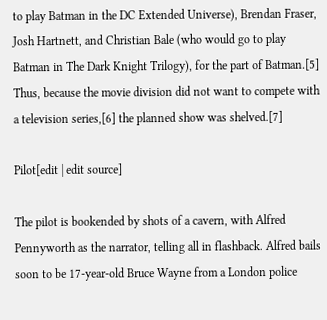to play Batman in the DC Extended Universe), Brendan Fraser, Josh Hartnett, and Christian Bale (who would go to play Batman in The Dark Knight Trilogy), for the part of Batman.[5] Thus, because the movie division did not want to compete with a television series,[6] the planned show was shelved.[7]

Pilot[edit | edit source]

The pilot is bookended by shots of a cavern, with Alfred Pennyworth as the narrator, telling all in flashback. Alfred bails soon to be 17-year-old Bruce Wayne from a London police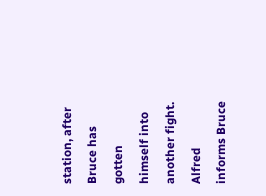station, after Bruce has gotten himself into another fight. Alfred informs Bruce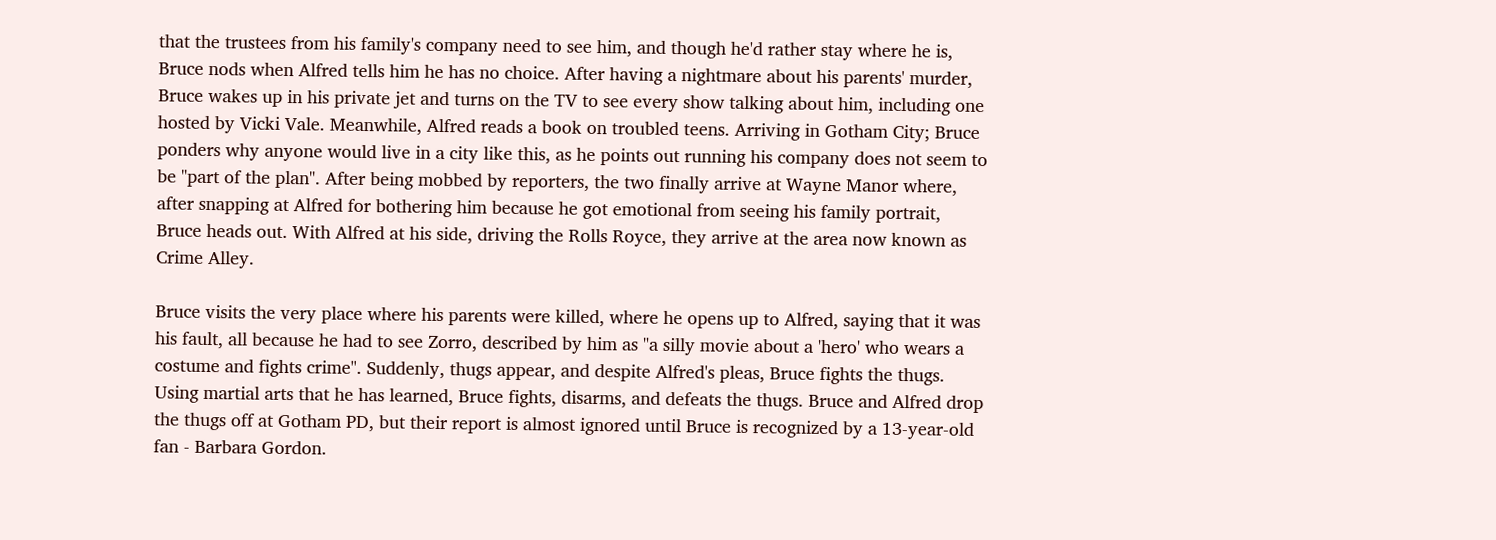that the trustees from his family's company need to see him, and though he'd rather stay where he is, Bruce nods when Alfred tells him he has no choice. After having a nightmare about his parents' murder, Bruce wakes up in his private jet and turns on the TV to see every show talking about him, including one hosted by Vicki Vale. Meanwhile, Alfred reads a book on troubled teens. Arriving in Gotham City; Bruce ponders why anyone would live in a city like this, as he points out running his company does not seem to be "part of the plan". After being mobbed by reporters, the two finally arrive at Wayne Manor where, after snapping at Alfred for bothering him because he got emotional from seeing his family portrait, Bruce heads out. With Alfred at his side, driving the Rolls Royce, they arrive at the area now known as Crime Alley.

Bruce visits the very place where his parents were killed, where he opens up to Alfred, saying that it was his fault, all because he had to see Zorro, described by him as "a silly movie about a 'hero' who wears a costume and fights crime". Suddenly, thugs appear, and despite Alfred's pleas, Bruce fights the thugs. Using martial arts that he has learned, Bruce fights, disarms, and defeats the thugs. Bruce and Alfred drop the thugs off at Gotham PD, but their report is almost ignored until Bruce is recognized by a 13-year-old fan - Barbara Gordon.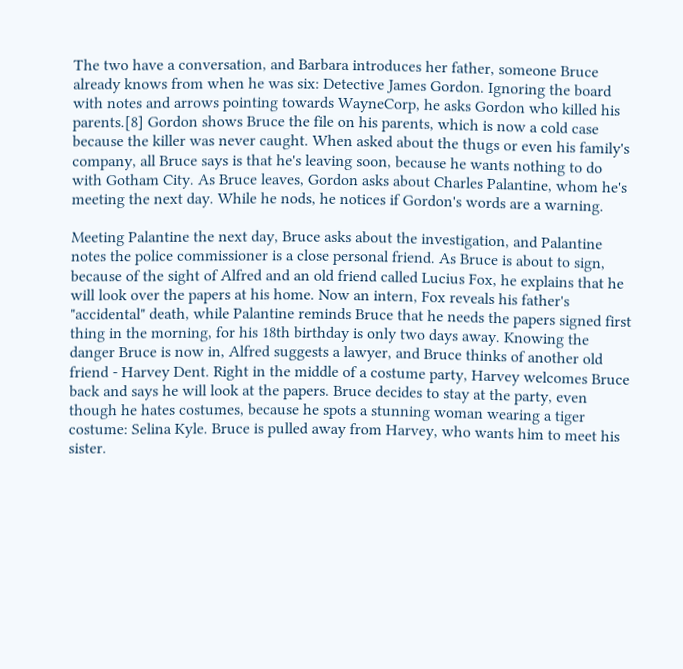The two have a conversation, and Barbara introduces her father, someone Bruce already knows from when he was six: Detective James Gordon. Ignoring the board with notes and arrows pointing towards WayneCorp, he asks Gordon who killed his parents.[8] Gordon shows Bruce the file on his parents, which is now a cold case because the killer was never caught. When asked about the thugs or even his family's company, all Bruce says is that he's leaving soon, because he wants nothing to do with Gotham City. As Bruce leaves, Gordon asks about Charles Palantine, whom he's meeting the next day. While he nods, he notices if Gordon's words are a warning.

Meeting Palantine the next day, Bruce asks about the investigation, and Palantine notes the police commissioner is a close personal friend. As Bruce is about to sign, because of the sight of Alfred and an old friend called Lucius Fox, he explains that he will look over the papers at his home. Now an intern, Fox reveals his father's "accidental" death, while Palantine reminds Bruce that he needs the papers signed first thing in the morning, for his 18th birthday is only two days away. Knowing the danger Bruce is now in, Alfred suggests a lawyer, and Bruce thinks of another old friend - Harvey Dent. Right in the middle of a costume party, Harvey welcomes Bruce back and says he will look at the papers. Bruce decides to stay at the party, even though he hates costumes, because he spots a stunning woman wearing a tiger costume: Selina Kyle. Bruce is pulled away from Harvey, who wants him to meet his sister.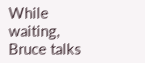While waiting, Bruce talks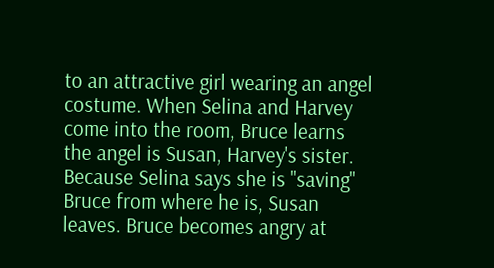to an attractive girl wearing an angel costume. When Selina and Harvey come into the room, Bruce learns the angel is Susan, Harvey's sister. Because Selina says she is "saving" Bruce from where he is, Susan leaves. Bruce becomes angry at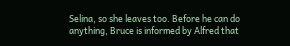Selina, so she leaves too. Before he can do anything, Bruce is informed by Alfred that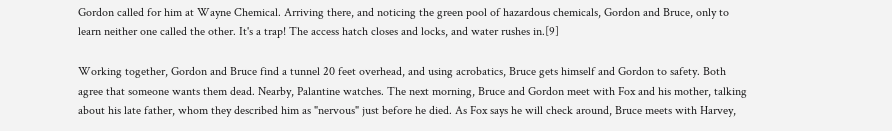Gordon called for him at Wayne Chemical. Arriving there, and noticing the green pool of hazardous chemicals, Gordon and Bruce, only to learn neither one called the other. It's a trap! The access hatch closes and locks, and water rushes in.[9]

Working together, Gordon and Bruce find a tunnel 20 feet overhead, and using acrobatics, Bruce gets himself and Gordon to safety. Both agree that someone wants them dead. Nearby, Palantine watches. The next morning, Bruce and Gordon meet with Fox and his mother, talking about his late father, whom they described him as "nervous" just before he died. As Fox says he will check around, Bruce meets with Harvey,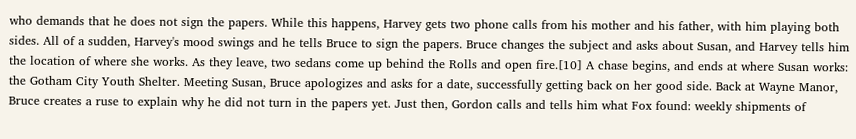who demands that he does not sign the papers. While this happens, Harvey gets two phone calls from his mother and his father, with him playing both sides. All of a sudden, Harvey's mood swings and he tells Bruce to sign the papers. Bruce changes the subject and asks about Susan, and Harvey tells him the location of where she works. As they leave, two sedans come up behind the Rolls and open fire.[10] A chase begins, and ends at where Susan works: the Gotham City Youth Shelter. Meeting Susan, Bruce apologizes and asks for a date, successfully getting back on her good side. Back at Wayne Manor, Bruce creates a ruse to explain why he did not turn in the papers yet. Just then, Gordon calls and tells him what Fox found: weekly shipments of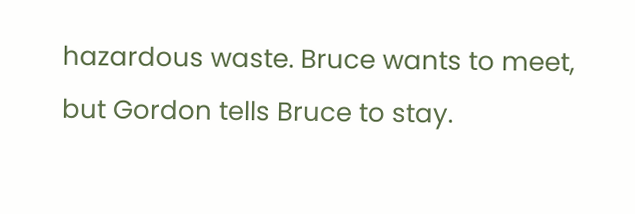hazardous waste. Bruce wants to meet, but Gordon tells Bruce to stay.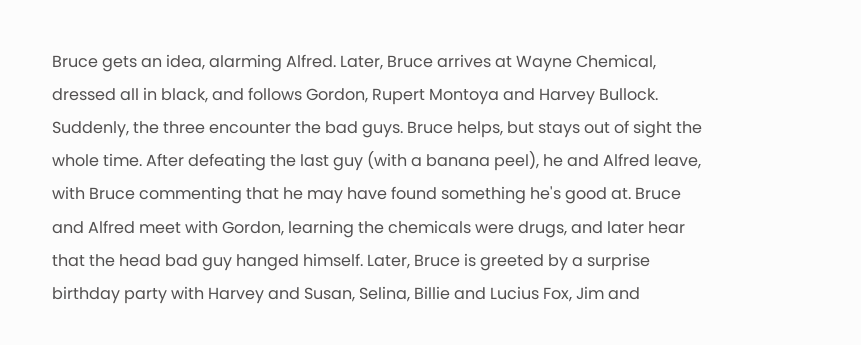Bruce gets an idea, alarming Alfred. Later, Bruce arrives at Wayne Chemical, dressed all in black, and follows Gordon, Rupert Montoya and Harvey Bullock. Suddenly, the three encounter the bad guys. Bruce helps, but stays out of sight the whole time. After defeating the last guy (with a banana peel), he and Alfred leave, with Bruce commenting that he may have found something he's good at. Bruce and Alfred meet with Gordon, learning the chemicals were drugs, and later hear that the head bad guy hanged himself. Later, Bruce is greeted by a surprise birthday party with Harvey and Susan, Selina, Billie and Lucius Fox, Jim and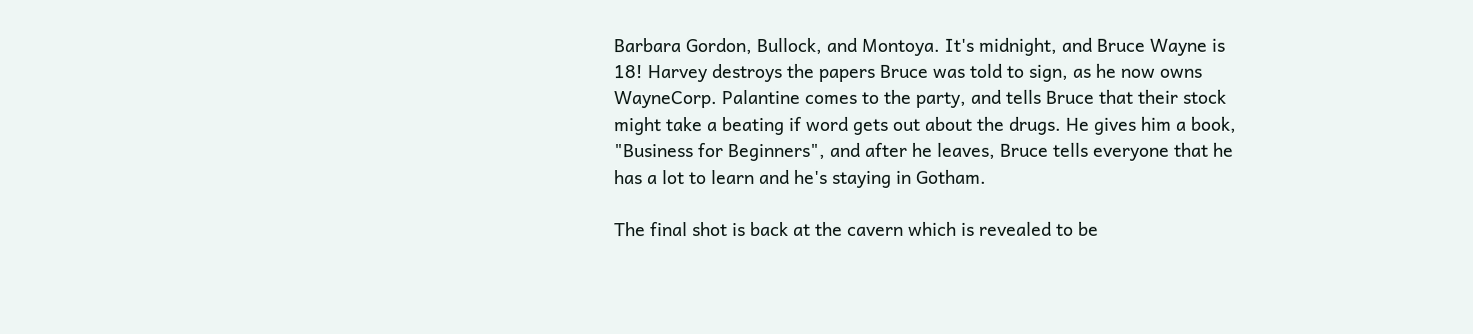Barbara Gordon, Bullock, and Montoya. It's midnight, and Bruce Wayne is 18! Harvey destroys the papers Bruce was told to sign, as he now owns WayneCorp. Palantine comes to the party, and tells Bruce that their stock might take a beating if word gets out about the drugs. He gives him a book, "Business for Beginners", and after he leaves, Bruce tells everyone that he has a lot to learn and he's staying in Gotham.

The final shot is back at the cavern which is revealed to be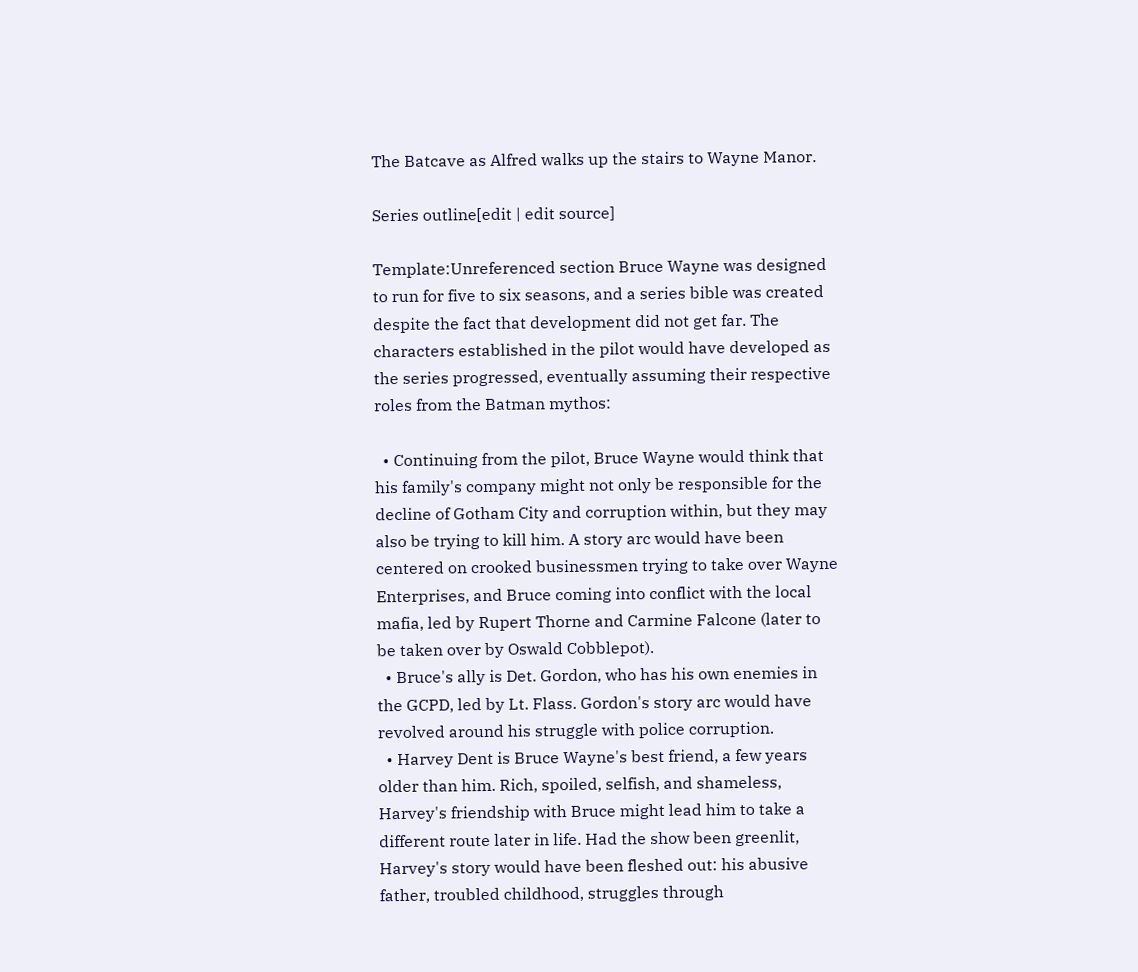The Batcave as Alfred walks up the stairs to Wayne Manor.

Series outline[edit | edit source]

Template:Unreferenced section Bruce Wayne was designed to run for five to six seasons, and a series bible was created despite the fact that development did not get far. The characters established in the pilot would have developed as the series progressed, eventually assuming their respective roles from the Batman mythos:

  • Continuing from the pilot, Bruce Wayne would think that his family's company might not only be responsible for the decline of Gotham City and corruption within, but they may also be trying to kill him. A story arc would have been centered on crooked businessmen trying to take over Wayne Enterprises, and Bruce coming into conflict with the local mafia, led by Rupert Thorne and Carmine Falcone (later to be taken over by Oswald Cobblepot).
  • Bruce's ally is Det. Gordon, who has his own enemies in the GCPD, led by Lt. Flass. Gordon's story arc would have revolved around his struggle with police corruption.
  • Harvey Dent is Bruce Wayne's best friend, a few years older than him. Rich, spoiled, selfish, and shameless, Harvey's friendship with Bruce might lead him to take a different route later in life. Had the show been greenlit, Harvey's story would have been fleshed out: his abusive father, troubled childhood, struggles through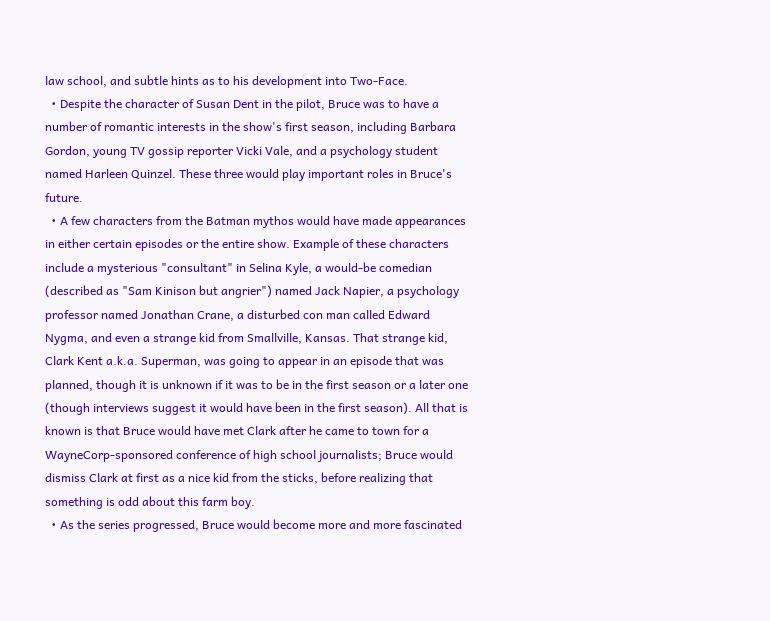law school, and subtle hints as to his development into Two-Face.
  • Despite the character of Susan Dent in the pilot, Bruce was to have a number of romantic interests in the show's first season, including Barbara Gordon, young TV gossip reporter Vicki Vale, and a psychology student named Harleen Quinzel. These three would play important roles in Bruce's future.
  • A few characters from the Batman mythos would have made appearances in either certain episodes or the entire show. Example of these characters include a mysterious "consultant" in Selina Kyle, a would-be comedian (described as "Sam Kinison but angrier") named Jack Napier, a psychology professor named Jonathan Crane, a disturbed con man called Edward Nygma, and even a strange kid from Smallville, Kansas. That strange kid, Clark Kent a.k.a. Superman, was going to appear in an episode that was planned, though it is unknown if it was to be in the first season or a later one (though interviews suggest it would have been in the first season). All that is known is that Bruce would have met Clark after he came to town for a WayneCorp-sponsored conference of high school journalists; Bruce would dismiss Clark at first as a nice kid from the sticks, before realizing that something is odd about this farm boy.
  • As the series progressed, Bruce would become more and more fascinated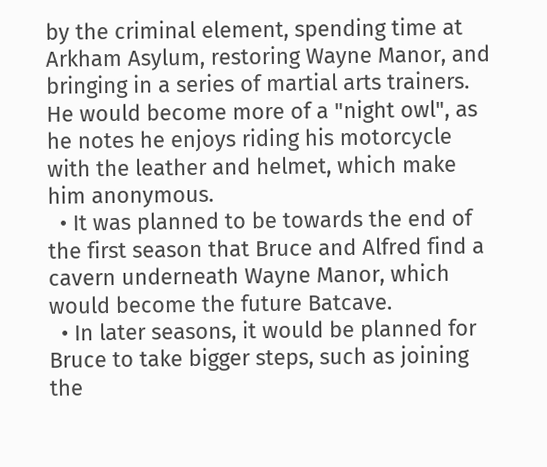by the criminal element, spending time at Arkham Asylum, restoring Wayne Manor, and bringing in a series of martial arts trainers. He would become more of a "night owl", as he notes he enjoys riding his motorcycle with the leather and helmet, which make him anonymous.
  • It was planned to be towards the end of the first season that Bruce and Alfred find a cavern underneath Wayne Manor, which would become the future Batcave.
  • In later seasons, it would be planned for Bruce to take bigger steps, such as joining the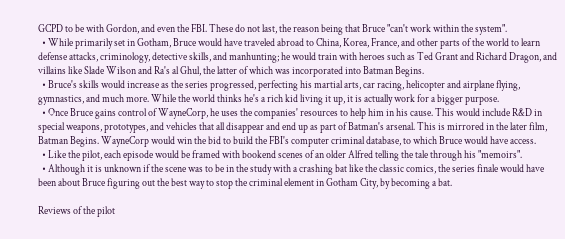GCPD to be with Gordon, and even the FBI. These do not last, the reason being that Bruce "can't work within the system".
  • While primarily set in Gotham, Bruce would have traveled abroad to China, Korea, France, and other parts of the world to learn defense attacks, criminology, detective skills, and manhunting; he would train with heroes such as Ted Grant and Richard Dragon, and villains like Slade Wilson and Ra's al Ghul, the latter of which was incorporated into Batman Begins.
  • Bruce's skills would increase as the series progressed, perfecting his martial arts, car racing, helicopter and airplane flying, gymnastics, and much more. While the world thinks he's a rich kid living it up, it is actually work for a bigger purpose.
  • Once Bruce gains control of WayneCorp, he uses the companies' resources to help him in his cause. This would include R&D in special weapons, prototypes, and vehicles that all disappear and end up as part of Batman's arsenal. This is mirrored in the later film, Batman Begins. WayneCorp would win the bid to build the FBI's computer criminal database, to which Bruce would have access.
  • Like the pilot, each episode would be framed with bookend scenes of an older Alfred telling the tale through his "memoirs".
  • Although it is unknown if the scene was to be in the study with a crashing bat like the classic comics, the series finale would have been about Bruce figuring out the best way to stop the criminal element in Gotham City, by becoming a bat.

Reviews of the pilot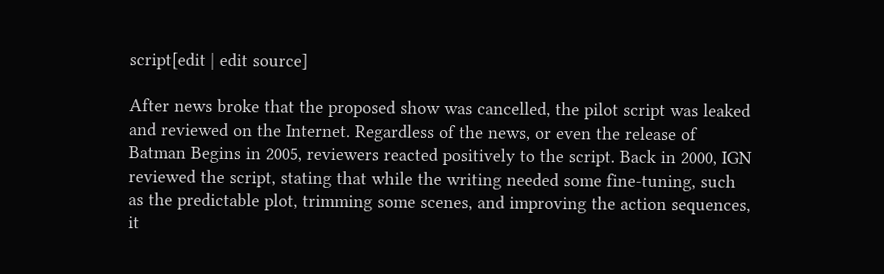script[edit | edit source]

After news broke that the proposed show was cancelled, the pilot script was leaked and reviewed on the Internet. Regardless of the news, or even the release of Batman Begins in 2005, reviewers reacted positively to the script. Back in 2000, IGN reviewed the script, stating that while the writing needed some fine-tuning, such as the predictable plot, trimming some scenes, and improving the action sequences, it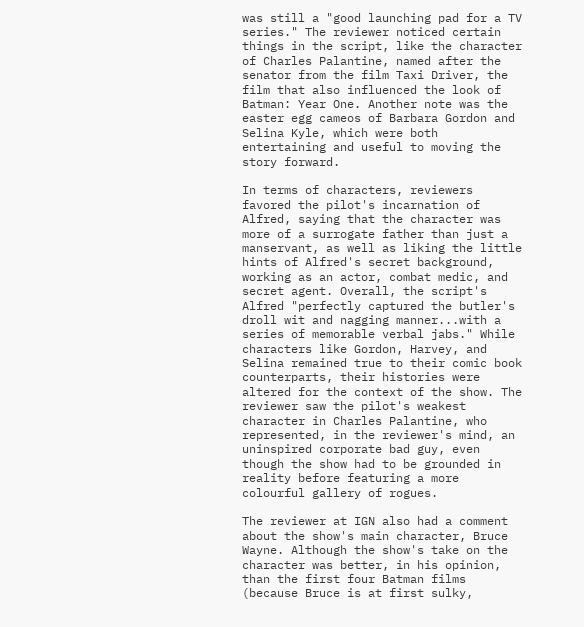was still a "good launching pad for a TV series." The reviewer noticed certain things in the script, like the character of Charles Palantine, named after the senator from the film Taxi Driver, the film that also influenced the look of Batman: Year One. Another note was the easter egg cameos of Barbara Gordon and Selina Kyle, which were both entertaining and useful to moving the story forward.

In terms of characters, reviewers favored the pilot's incarnation of Alfred, saying that the character was more of a surrogate father than just a manservant, as well as liking the little hints of Alfred's secret background, working as an actor, combat medic, and secret agent. Overall, the script's Alfred "perfectly captured the butler's droll wit and nagging manner...with a series of memorable verbal jabs." While characters like Gordon, Harvey, and Selina remained true to their comic book counterparts, their histories were altered for the context of the show. The reviewer saw the pilot's weakest character in Charles Palantine, who represented, in the reviewer's mind, an uninspired corporate bad guy, even though the show had to be grounded in reality before featuring a more colourful gallery of rogues.

The reviewer at IGN also had a comment about the show's main character, Bruce Wayne. Although the show's take on the character was better, in his opinion, than the first four Batman films (because Bruce is at first sulky,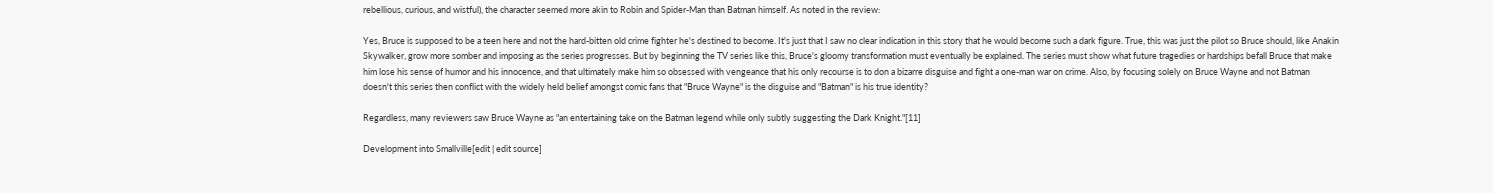rebellious, curious, and wistful), the character seemed more akin to Robin and Spider-Man than Batman himself. As noted in the review:

Yes, Bruce is supposed to be a teen here and not the hard-bitten old crime fighter he's destined to become. It's just that I saw no clear indication in this story that he would become such a dark figure. True, this was just the pilot so Bruce should, like Anakin Skywalker, grow more somber and imposing as the series progresses. But by beginning the TV series like this, Bruce's gloomy transformation must eventually be explained. The series must show what future tragedies or hardships befall Bruce that make him lose his sense of humor and his innocence, and that ultimately make him so obsessed with vengeance that his only recourse is to don a bizarre disguise and fight a one-man war on crime. Also, by focusing solely on Bruce Wayne and not Batman doesn't this series then conflict with the widely held belief amongst comic fans that "Bruce Wayne" is the disguise and "Batman" is his true identity?

Regardless, many reviewers saw Bruce Wayne as "an entertaining take on the Batman legend while only subtly suggesting the Dark Knight."[11]

Development into Smallville[edit | edit source]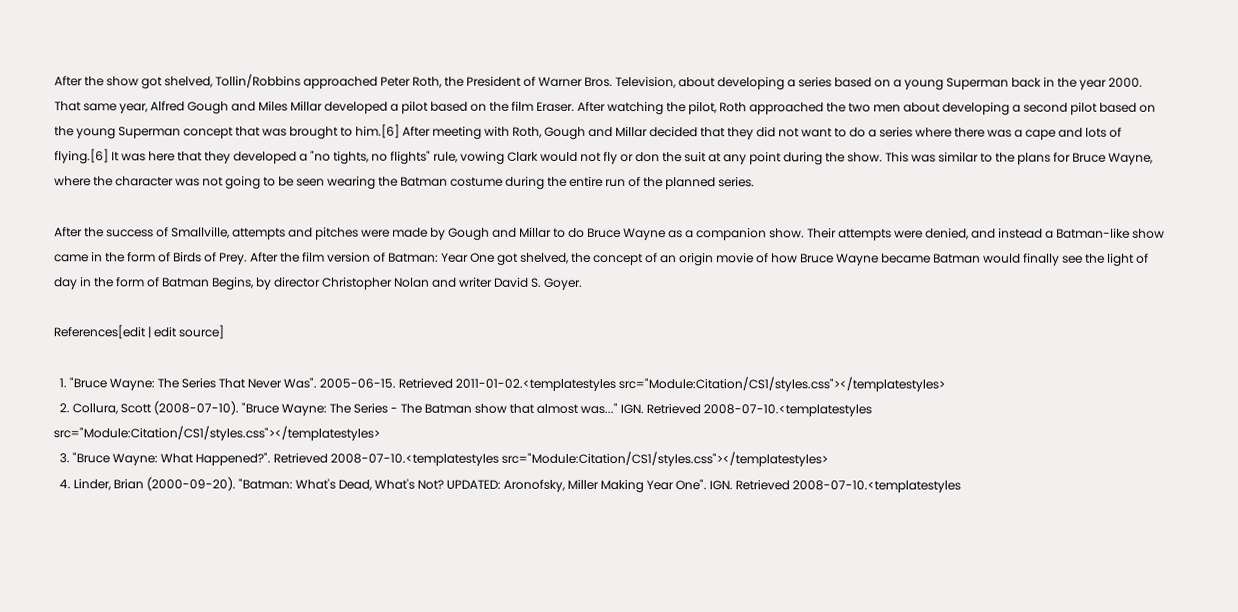After the show got shelved, Tollin/Robbins approached Peter Roth, the President of Warner Bros. Television, about developing a series based on a young Superman back in the year 2000. That same year, Alfred Gough and Miles Millar developed a pilot based on the film Eraser. After watching the pilot, Roth approached the two men about developing a second pilot based on the young Superman concept that was brought to him.[6] After meeting with Roth, Gough and Millar decided that they did not want to do a series where there was a cape and lots of flying.[6] It was here that they developed a "no tights, no flights" rule, vowing Clark would not fly or don the suit at any point during the show. This was similar to the plans for Bruce Wayne, where the character was not going to be seen wearing the Batman costume during the entire run of the planned series.

After the success of Smallville, attempts and pitches were made by Gough and Millar to do Bruce Wayne as a companion show. Their attempts were denied, and instead a Batman-like show came in the form of Birds of Prey. After the film version of Batman: Year One got shelved, the concept of an origin movie of how Bruce Wayne became Batman would finally see the light of day in the form of Batman Begins, by director Christopher Nolan and writer David S. Goyer.

References[edit | edit source]

  1. "Bruce Wayne: The Series That Never Was". 2005-06-15. Retrieved 2011-01-02.<templatestyles src="Module:Citation/CS1/styles.css"></templatestyles>
  2. Collura, Scott (2008-07-10). "Bruce Wayne: The Series - The Batman show that almost was..." IGN. Retrieved 2008-07-10.<templatestyles src="Module:Citation/CS1/styles.css"></templatestyles>
  3. "Bruce Wayne: What Happened?". Retrieved 2008-07-10.<templatestyles src="Module:Citation/CS1/styles.css"></templatestyles>
  4. Linder, Brian (2000-09-20). "Batman: What's Dead, What's Not? UPDATED: Aronofsky, Miller Making Year One". IGN. Retrieved 2008-07-10.<templatestyles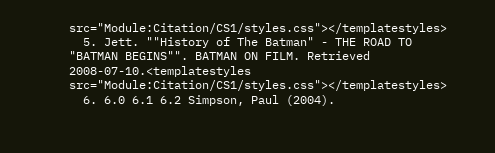src="Module:Citation/CS1/styles.css"></templatestyles>
  5. Jett. ""History of The Batman" - THE ROAD TO "BATMAN BEGINS"". BATMAN ON FILM. Retrieved 2008-07-10.<templatestyles src="Module:Citation/CS1/styles.css"></templatestyles>
  6. 6.0 6.1 6.2 Simpson, Paul (2004).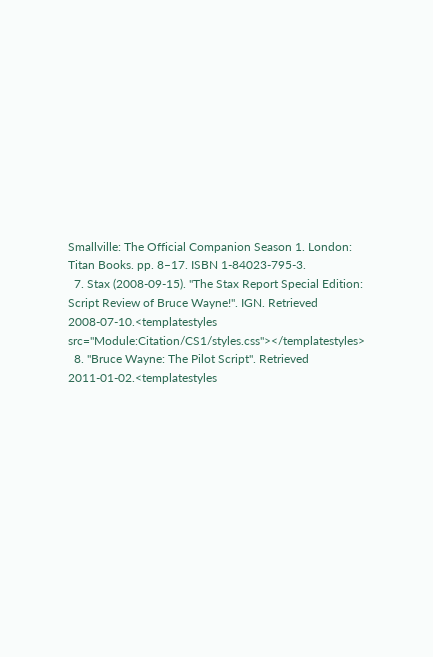Smallville: The Official Companion Season 1. London: Titan Books. pp. 8–17. ISBN 1-84023-795-3.
  7. Stax (2008-09-15). "The Stax Report Special Edition: Script Review of Bruce Wayne!". IGN. Retrieved 2008-07-10.<templatestyles src="Module:Citation/CS1/styles.css"></templatestyles>
  8. "Bruce Wayne: The Pilot Script". Retrieved 2011-01-02.<templatestyles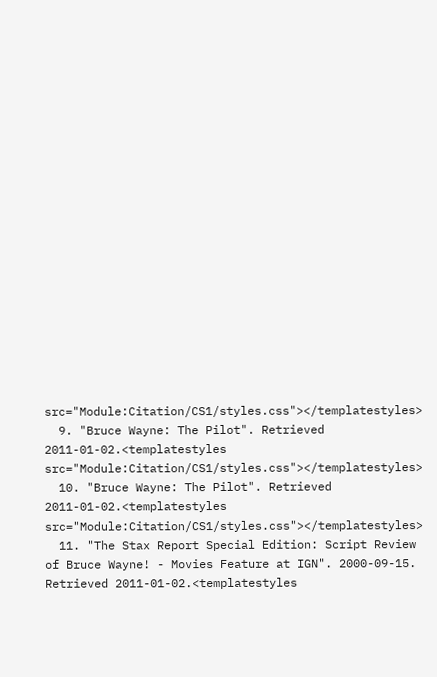src="Module:Citation/CS1/styles.css"></templatestyles>
  9. "Bruce Wayne: The Pilot". Retrieved 2011-01-02.<templatestyles src="Module:Citation/CS1/styles.css"></templatestyles>
  10. "Bruce Wayne: The Pilot". Retrieved 2011-01-02.<templatestyles src="Module:Citation/CS1/styles.css"></templatestyles>
  11. "The Stax Report Special Edition: Script Review of Bruce Wayne! - Movies Feature at IGN". 2000-09-15. Retrieved 2011-01-02.<templatestyles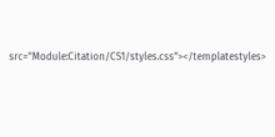src="Module:Citation/CS1/styles.css"></templatestyles>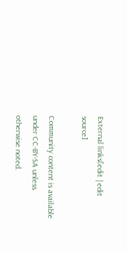External links[edit | edit source]

Community content is available under CC-BY-SA unless otherwise noted.